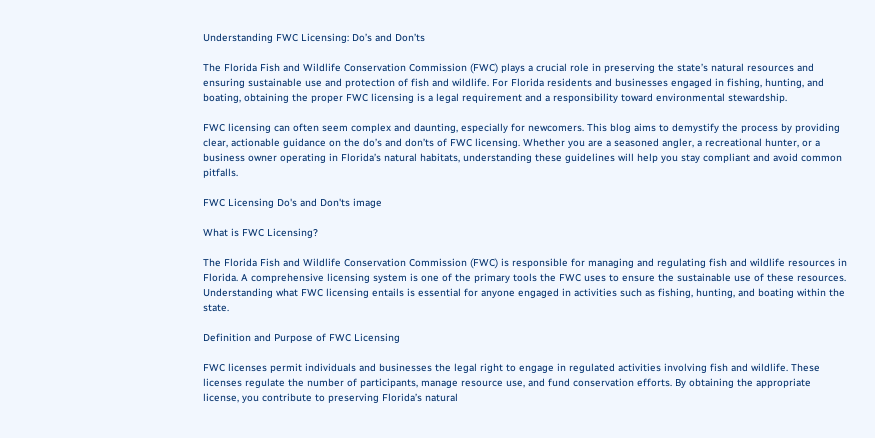Understanding FWC Licensing: Do’s and Don’ts

The Florida Fish and Wildlife Conservation Commission (FWC) plays a crucial role in preserving the state’s natural resources and ensuring sustainable use and protection of fish and wildlife. For Florida residents and businesses engaged in fishing, hunting, and boating, obtaining the proper FWC licensing is a legal requirement and a responsibility toward environmental stewardship.

FWC licensing can often seem complex and daunting, especially for newcomers. This blog aims to demystify the process by providing clear, actionable guidance on the do’s and don’ts of FWC licensing. Whether you are a seasoned angler, a recreational hunter, or a business owner operating in Florida’s natural habitats, understanding these guidelines will help you stay compliant and avoid common pitfalls.

FWC Licensing Do's and Don'ts image

What is FWC Licensing?

The Florida Fish and Wildlife Conservation Commission (FWC) is responsible for managing and regulating fish and wildlife resources in Florida. A comprehensive licensing system is one of the primary tools the FWC uses to ensure the sustainable use of these resources. Understanding what FWC licensing entails is essential for anyone engaged in activities such as fishing, hunting, and boating within the state.

Definition and Purpose of FWC Licensing

FWC licenses permit individuals and businesses the legal right to engage in regulated activities involving fish and wildlife. These licenses regulate the number of participants, manage resource use, and fund conservation efforts. By obtaining the appropriate license, you contribute to preserving Florida’s natural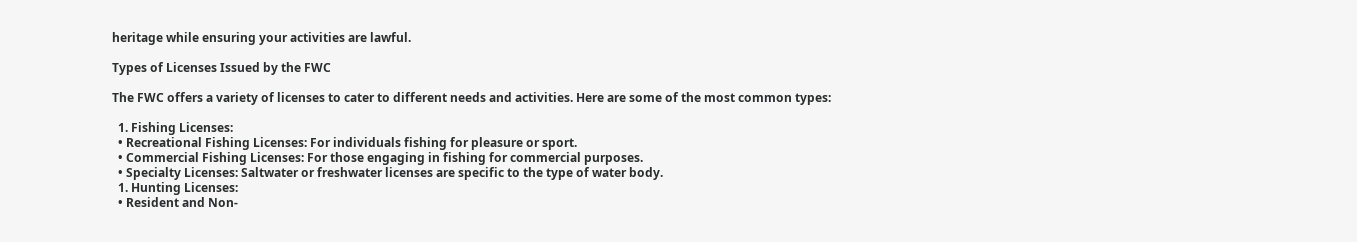heritage while ensuring your activities are lawful.

Types of Licenses Issued by the FWC

The FWC offers a variety of licenses to cater to different needs and activities. Here are some of the most common types:

  1. Fishing Licenses:
  • Recreational Fishing Licenses: For individuals fishing for pleasure or sport.
  • Commercial Fishing Licenses: For those engaging in fishing for commercial purposes.
  • Specialty Licenses: Saltwater or freshwater licenses are specific to the type of water body.
  1. Hunting Licenses:
  • Resident and Non-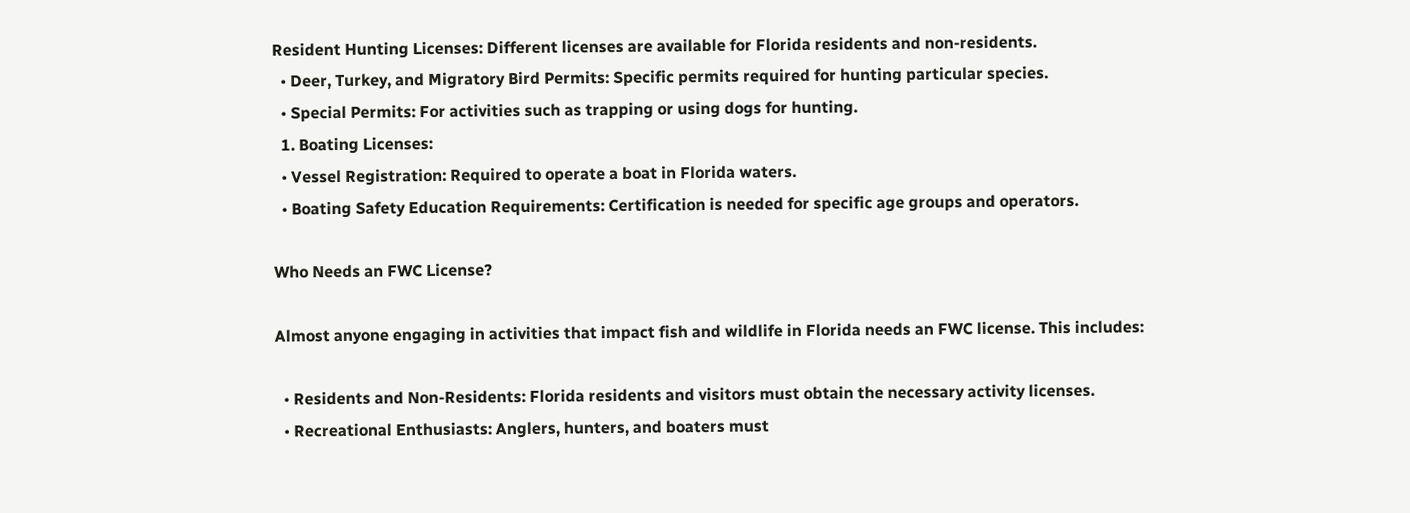Resident Hunting Licenses: Different licenses are available for Florida residents and non-residents.
  • Deer, Turkey, and Migratory Bird Permits: Specific permits required for hunting particular species.
  • Special Permits: For activities such as trapping or using dogs for hunting.
  1. Boating Licenses:
  • Vessel Registration: Required to operate a boat in Florida waters.
  • Boating Safety Education Requirements: Certification is needed for specific age groups and operators.

Who Needs an FWC License?

Almost anyone engaging in activities that impact fish and wildlife in Florida needs an FWC license. This includes:

  • Residents and Non-Residents: Florida residents and visitors must obtain the necessary activity licenses.
  • Recreational Enthusiasts: Anglers, hunters, and boaters must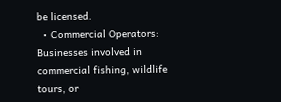be licensed.
  • Commercial Operators: Businesses involved in commercial fishing, wildlife tours, or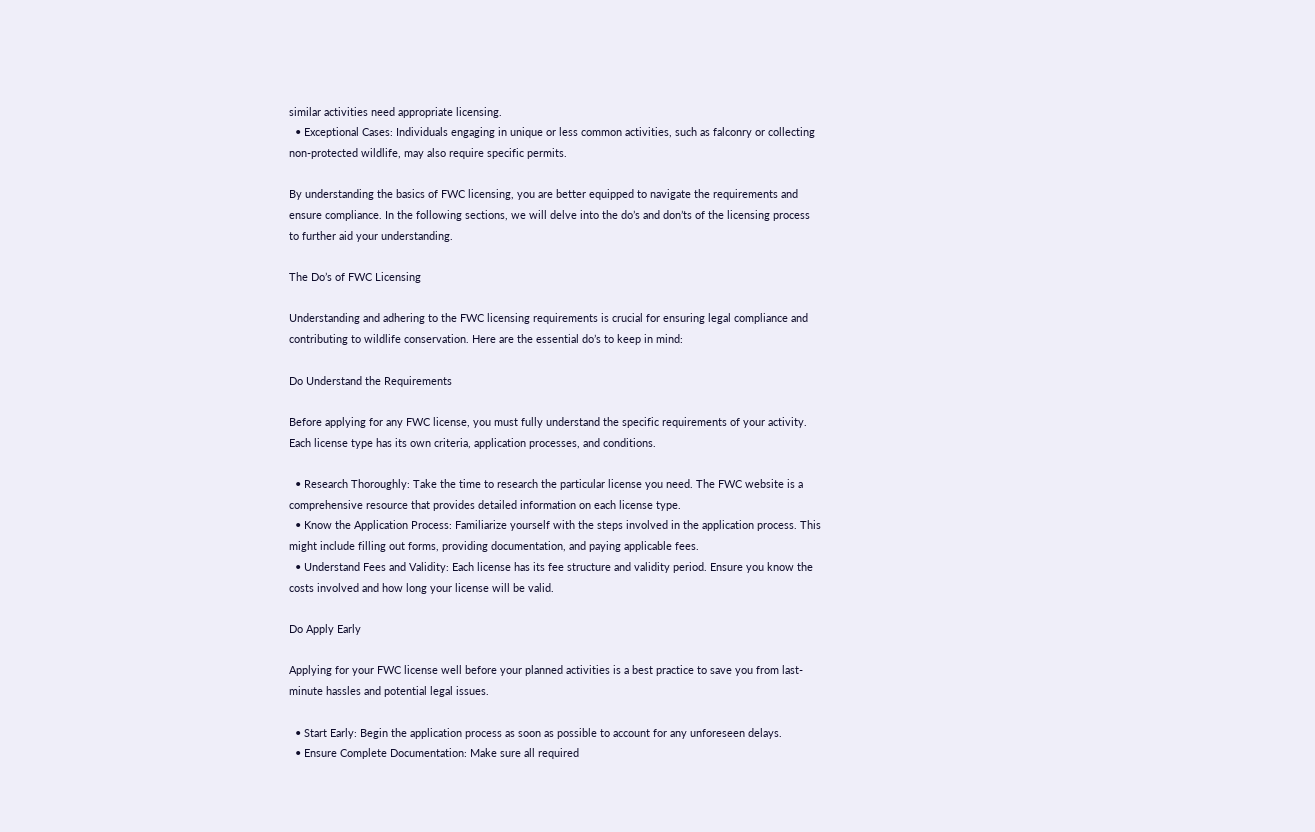similar activities need appropriate licensing.
  • Exceptional Cases: Individuals engaging in unique or less common activities, such as falconry or collecting non-protected wildlife, may also require specific permits.

By understanding the basics of FWC licensing, you are better equipped to navigate the requirements and ensure compliance. In the following sections, we will delve into the do’s and don’ts of the licensing process to further aid your understanding.

The Do’s of FWC Licensing

Understanding and adhering to the FWC licensing requirements is crucial for ensuring legal compliance and contributing to wildlife conservation. Here are the essential do’s to keep in mind:

Do Understand the Requirements

Before applying for any FWC license, you must fully understand the specific requirements of your activity. Each license type has its own criteria, application processes, and conditions.

  • Research Thoroughly: Take the time to research the particular license you need. The FWC website is a comprehensive resource that provides detailed information on each license type.
  • Know the Application Process: Familiarize yourself with the steps involved in the application process. This might include filling out forms, providing documentation, and paying applicable fees.
  • Understand Fees and Validity: Each license has its fee structure and validity period. Ensure you know the costs involved and how long your license will be valid.

Do Apply Early

Applying for your FWC license well before your planned activities is a best practice to save you from last-minute hassles and potential legal issues.

  • Start Early: Begin the application process as soon as possible to account for any unforeseen delays.
  • Ensure Complete Documentation: Make sure all required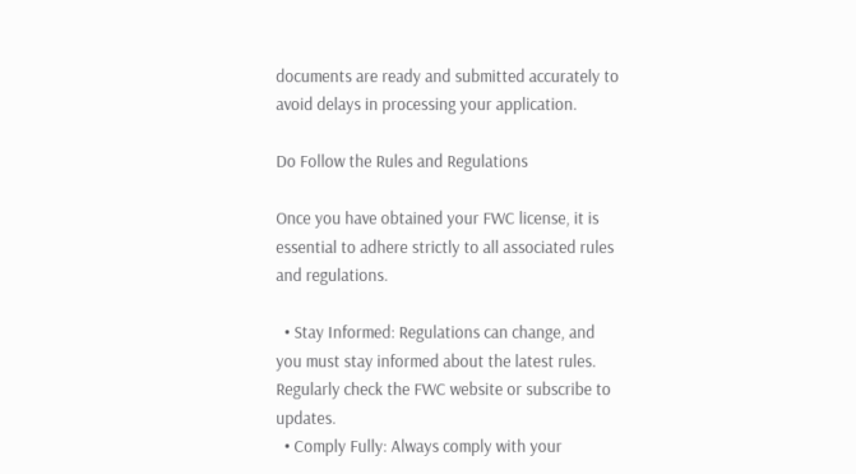documents are ready and submitted accurately to avoid delays in processing your application.

Do Follow the Rules and Regulations

Once you have obtained your FWC license, it is essential to adhere strictly to all associated rules and regulations.

  • Stay Informed: Regulations can change, and you must stay informed about the latest rules. Regularly check the FWC website or subscribe to updates.
  • Comply Fully: Always comply with your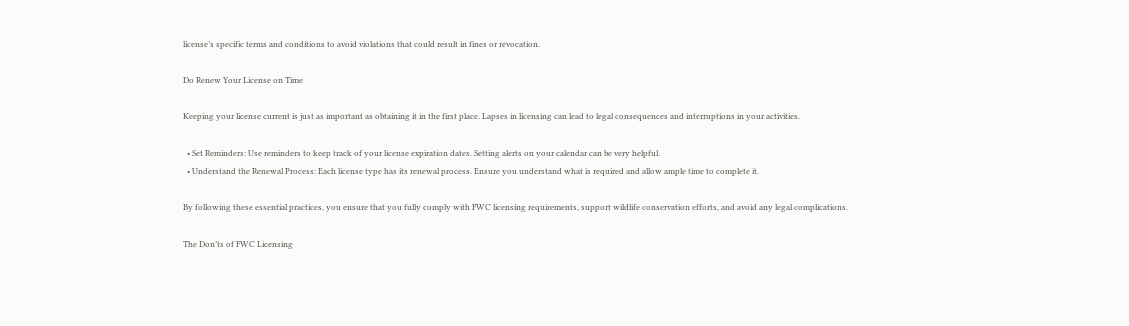license’s specific terms and conditions to avoid violations that could result in fines or revocation.

Do Renew Your License on Time

Keeping your license current is just as important as obtaining it in the first place. Lapses in licensing can lead to legal consequences and interruptions in your activities.

  • Set Reminders: Use reminders to keep track of your license expiration dates. Setting alerts on your calendar can be very helpful.
  • Understand the Renewal Process: Each license type has its renewal process. Ensure you understand what is required and allow ample time to complete it.

By following these essential practices, you ensure that you fully comply with FWC licensing requirements, support wildlife conservation efforts, and avoid any legal complications.

The Don’ts of FWC Licensing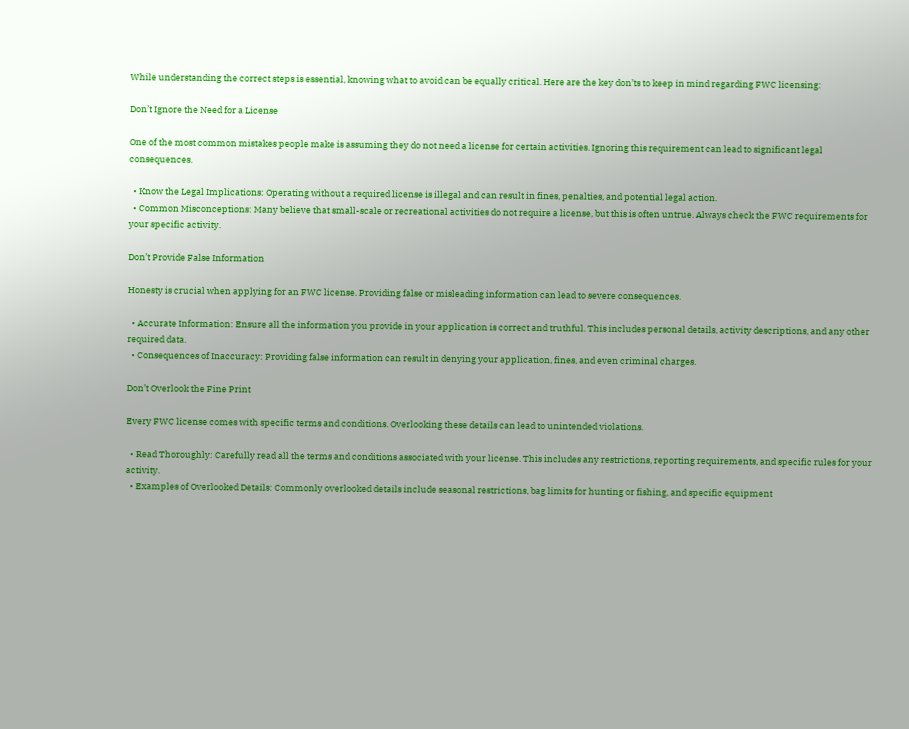While understanding the correct steps is essential, knowing what to avoid can be equally critical. Here are the key don’ts to keep in mind regarding FWC licensing:

Don’t Ignore the Need for a License

One of the most common mistakes people make is assuming they do not need a license for certain activities. Ignoring this requirement can lead to significant legal consequences.

  • Know the Legal Implications: Operating without a required license is illegal and can result in fines, penalties, and potential legal action.
  • Common Misconceptions: Many believe that small-scale or recreational activities do not require a license, but this is often untrue. Always check the FWC requirements for your specific activity.

Don’t Provide False Information

Honesty is crucial when applying for an FWC license. Providing false or misleading information can lead to severe consequences.

  • Accurate Information: Ensure all the information you provide in your application is correct and truthful. This includes personal details, activity descriptions, and any other required data.
  • Consequences of Inaccuracy: Providing false information can result in denying your application, fines, and even criminal charges.

Don’t Overlook the Fine Print

Every FWC license comes with specific terms and conditions. Overlooking these details can lead to unintended violations.

  • Read Thoroughly: Carefully read all the terms and conditions associated with your license. This includes any restrictions, reporting requirements, and specific rules for your activity.
  • Examples of Overlooked Details: Commonly overlooked details include seasonal restrictions, bag limits for hunting or fishing, and specific equipment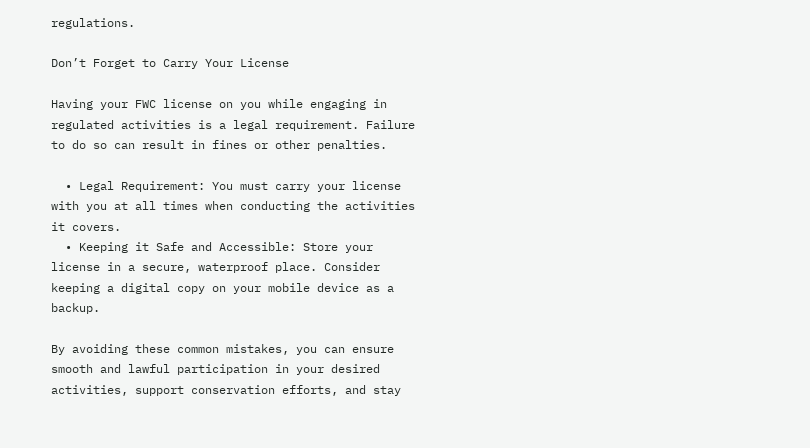regulations.

Don’t Forget to Carry Your License

Having your FWC license on you while engaging in regulated activities is a legal requirement. Failure to do so can result in fines or other penalties.

  • Legal Requirement: You must carry your license with you at all times when conducting the activities it covers.
  • Keeping it Safe and Accessible: Store your license in a secure, waterproof place. Consider keeping a digital copy on your mobile device as a backup.

By avoiding these common mistakes, you can ensure smooth and lawful participation in your desired activities, support conservation efforts, and stay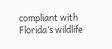compliant with Florida’s wildlife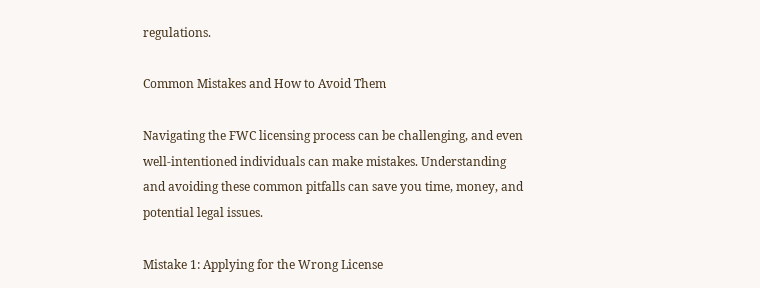regulations.

Common Mistakes and How to Avoid Them

Navigating the FWC licensing process can be challenging, and even well-intentioned individuals can make mistakes. Understanding and avoiding these common pitfalls can save you time, money, and potential legal issues.

Mistake 1: Applying for the Wrong License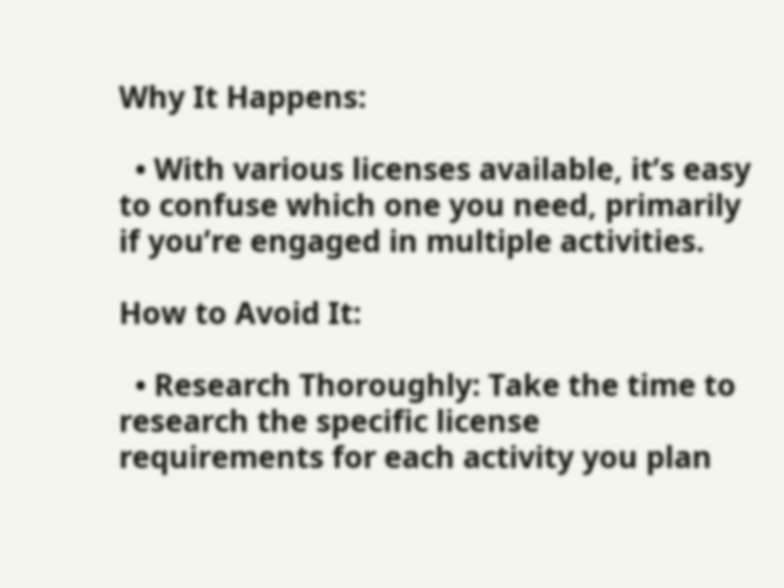Why It Happens:

  • With various licenses available, it’s easy to confuse which one you need, primarily if you’re engaged in multiple activities.

How to Avoid It:

  • Research Thoroughly: Take the time to research the specific license requirements for each activity you plan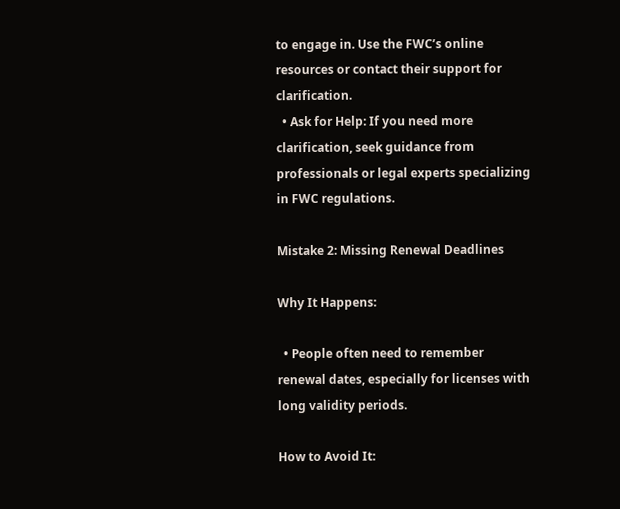to engage in. Use the FWC’s online resources or contact their support for clarification.
  • Ask for Help: If you need more clarification, seek guidance from professionals or legal experts specializing in FWC regulations.

Mistake 2: Missing Renewal Deadlines

Why It Happens:

  • People often need to remember renewal dates, especially for licenses with long validity periods.

How to Avoid It: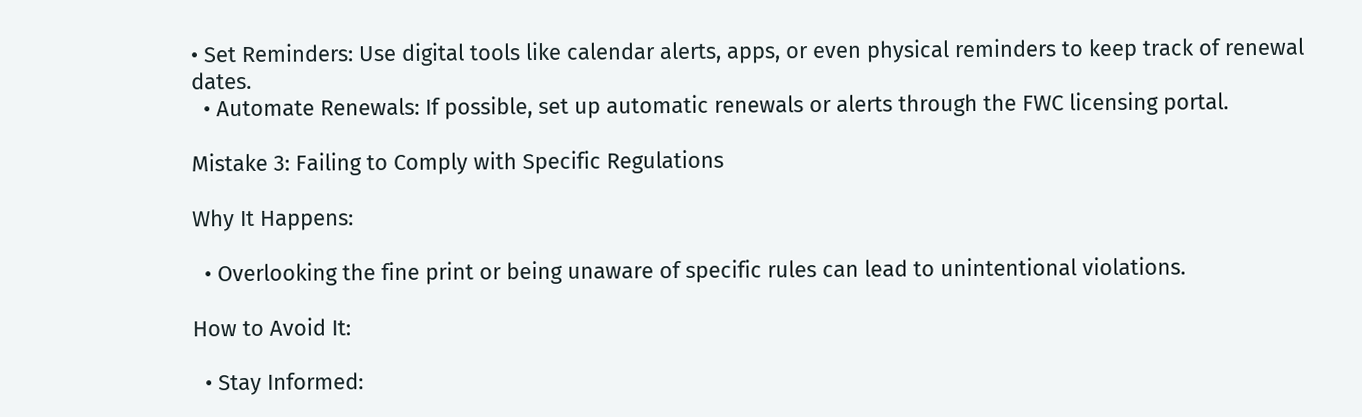• Set Reminders: Use digital tools like calendar alerts, apps, or even physical reminders to keep track of renewal dates.
  • Automate Renewals: If possible, set up automatic renewals or alerts through the FWC licensing portal.

Mistake 3: Failing to Comply with Specific Regulations

Why It Happens:

  • Overlooking the fine print or being unaware of specific rules can lead to unintentional violations.

How to Avoid It:

  • Stay Informed: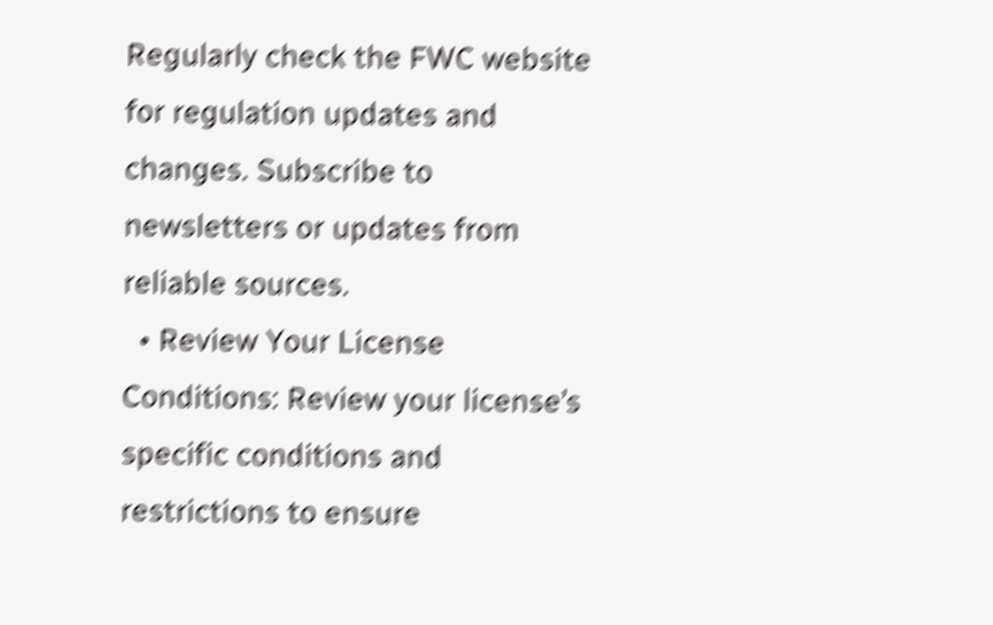Regularly check the FWC website for regulation updates and changes. Subscribe to newsletters or updates from reliable sources.
  • Review Your License Conditions: Review your license’s specific conditions and restrictions to ensure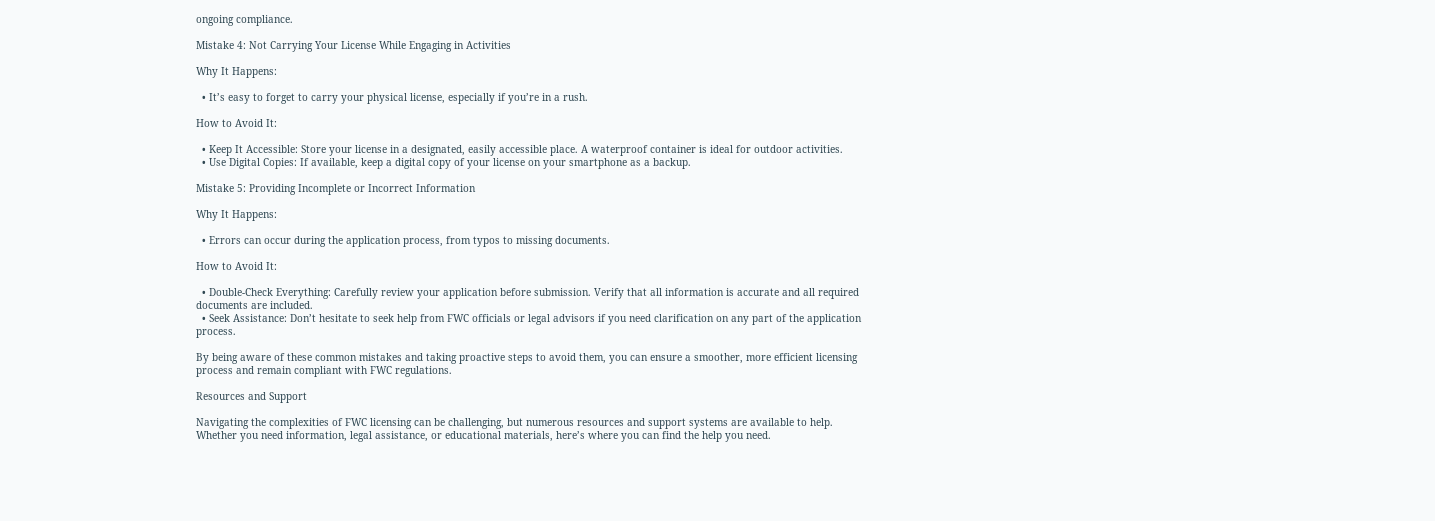ongoing compliance.

Mistake 4: Not Carrying Your License While Engaging in Activities

Why It Happens:

  • It’s easy to forget to carry your physical license, especially if you’re in a rush.

How to Avoid It:

  • Keep It Accessible: Store your license in a designated, easily accessible place. A waterproof container is ideal for outdoor activities.
  • Use Digital Copies: If available, keep a digital copy of your license on your smartphone as a backup.

Mistake 5: Providing Incomplete or Incorrect Information

Why It Happens:

  • Errors can occur during the application process, from typos to missing documents.

How to Avoid It:

  • Double-Check Everything: Carefully review your application before submission. Verify that all information is accurate and all required documents are included.
  • Seek Assistance: Don’t hesitate to seek help from FWC officials or legal advisors if you need clarification on any part of the application process.

By being aware of these common mistakes and taking proactive steps to avoid them, you can ensure a smoother, more efficient licensing process and remain compliant with FWC regulations.

Resources and Support

Navigating the complexities of FWC licensing can be challenging, but numerous resources and support systems are available to help. Whether you need information, legal assistance, or educational materials, here’s where you can find the help you need.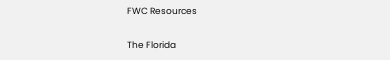FWC Resources

The Florida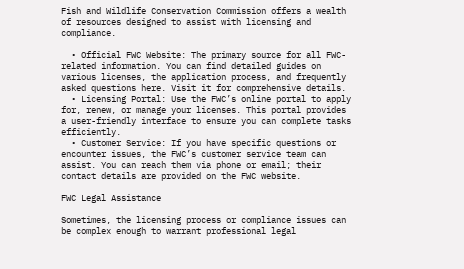Fish and Wildlife Conservation Commission offers a wealth of resources designed to assist with licensing and compliance.

  • Official FWC Website: The primary source for all FWC-related information. You can find detailed guides on various licenses, the application process, and frequently asked questions here. Visit it for comprehensive details.
  • Licensing Portal: Use the FWC’s online portal to apply for, renew, or manage your licenses. This portal provides a user-friendly interface to ensure you can complete tasks efficiently.
  • Customer Service: If you have specific questions or encounter issues, the FWC’s customer service team can assist. You can reach them via phone or email; their contact details are provided on the FWC website.

FWC Legal Assistance

Sometimes, the licensing process or compliance issues can be complex enough to warrant professional legal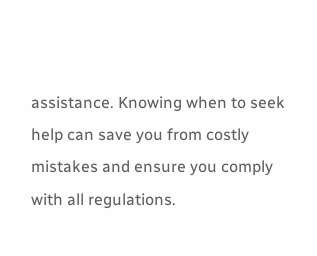assistance. Knowing when to seek help can save you from costly mistakes and ensure you comply with all regulations.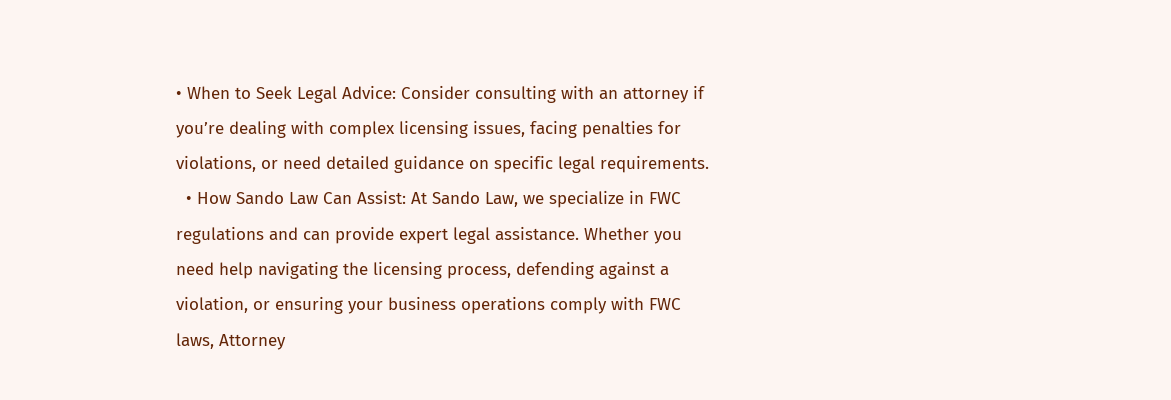• When to Seek Legal Advice: Consider consulting with an attorney if you’re dealing with complex licensing issues, facing penalties for violations, or need detailed guidance on specific legal requirements.
  • How Sando Law Can Assist: At Sando Law, we specialize in FWC regulations and can provide expert legal assistance. Whether you need help navigating the licensing process, defending against a violation, or ensuring your business operations comply with FWC laws, Attorney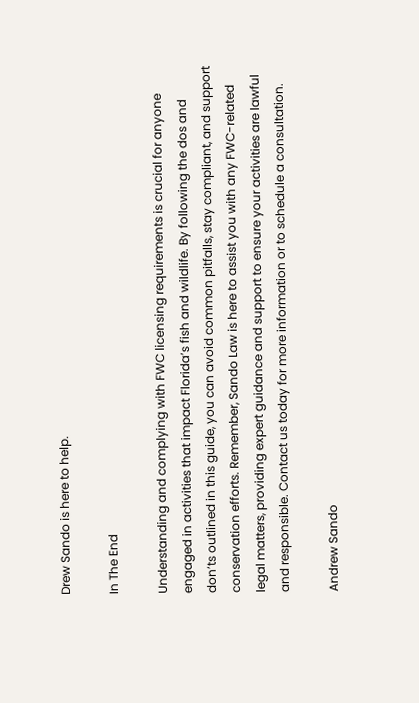Drew Sando is here to help.

In The End

Understanding and complying with FWC licensing requirements is crucial for anyone engaged in activities that impact Florida’s fish and wildlife. By following the dos and don’ts outlined in this guide, you can avoid common pitfalls, stay compliant, and support conservation efforts. Remember, Sando Law is here to assist you with any FWC-related legal matters, providing expert guidance and support to ensure your activities are lawful and responsible. Contact us today for more information or to schedule a consultation.

Andrew Sando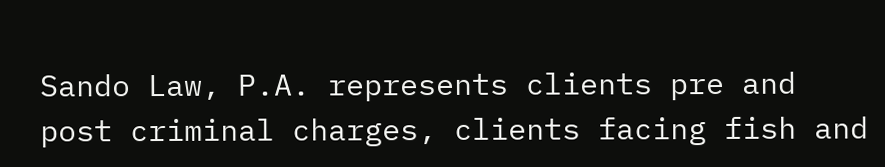Sando Law, P.A. represents clients pre and post criminal charges, clients facing fish and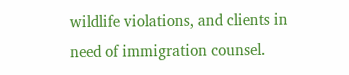wildlife violations, and clients in need of immigration counsel.